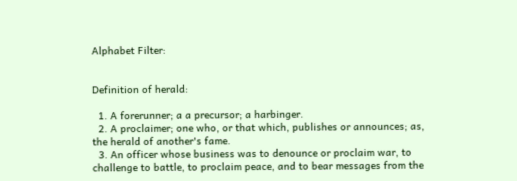Alphabet Filter:


Definition of herald:

  1. A forerunner; a a precursor; a harbinger.
  2. A proclaimer; one who, or that which, publishes or announces; as, the herald of another's fame.
  3. An officer whose business was to denounce or proclaim war, to challenge to battle, to proclaim peace, and to bear messages from the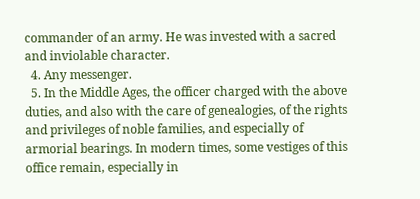commander of an army. He was invested with a sacred and inviolable character.
  4. Any messenger.
  5. In the Middle Ages, the officer charged with the above duties, and also with the care of genealogies, of the rights and privileges of noble families, and especially of armorial bearings. In modern times, some vestiges of this office remain, especially in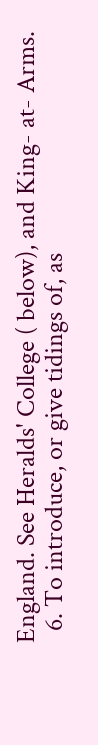England. See Heralds' College ( below), and King- at- Arms.
  6. To introduce, or give tidings of, as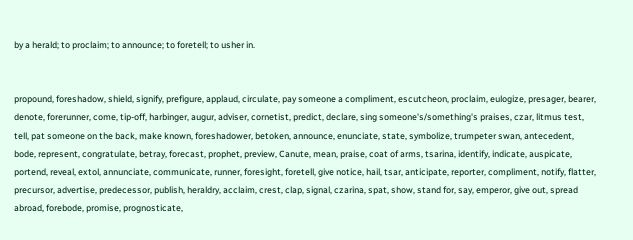by a herald; to proclaim; to announce; to foretell; to usher in.


propound, foreshadow, shield, signify, prefigure, applaud, circulate, pay someone a compliment, escutcheon, proclaim, eulogize, presager, bearer, denote, forerunner, come, tip-off, harbinger, augur, adviser, cornetist, predict, declare, sing someone's/something's praises, czar, litmus test, tell, pat someone on the back, make known, foreshadower, betoken, announce, enunciate, state, symbolize, trumpeter swan, antecedent, bode, represent, congratulate, betray, forecast, prophet, preview, Canute, mean, praise, coat of arms, tsarina, identify, indicate, auspicate, portend, reveal, extol, annunciate, communicate, runner, foresight, foretell, give notice, hail, tsar, anticipate, reporter, compliment, notify, flatter, precursor, advertise, predecessor, publish, heraldry, acclaim, crest, clap, signal, czarina, spat, show, stand for, say, emperor, give out, spread abroad, forebode, promise, prognosticate,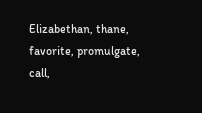Elizabethan, thane, favorite, promulgate, call,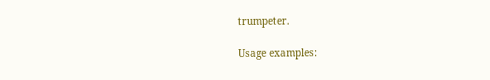trumpeter.

Usage examples: